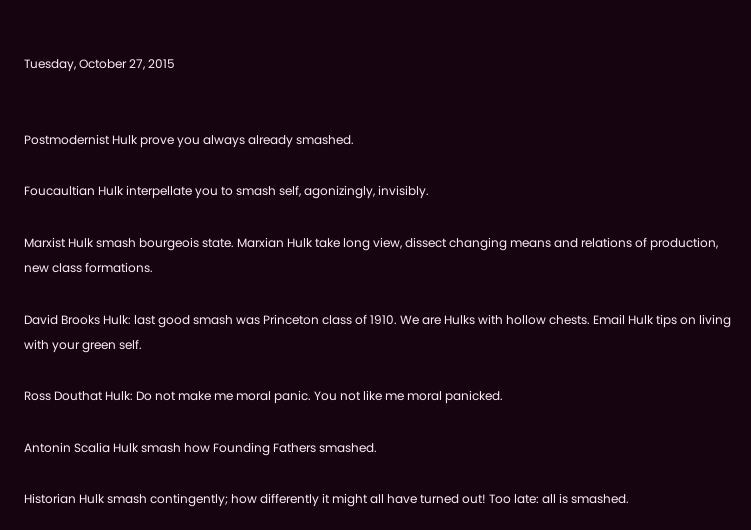Tuesday, October 27, 2015


Postmodernist Hulk prove you always already smashed.

Foucaultian Hulk interpellate you to smash self, agonizingly, invisibly.

Marxist Hulk smash bourgeois state. Marxian Hulk take long view, dissect changing means and relations of production, new class formations.

David Brooks Hulk: last good smash was Princeton class of 1910. We are Hulks with hollow chests. Email Hulk tips on living with your green self.

Ross Douthat Hulk: Do not make me moral panic. You not like me moral panicked.

Antonin Scalia Hulk smash how Founding Fathers smashed.

Historian Hulk smash contingently; how differently it might all have turned out! Too late: all is smashed.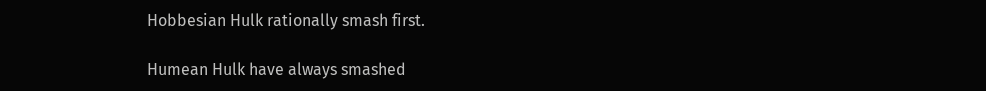Hobbesian Hulk rationally smash first.

Humean Hulk have always smashed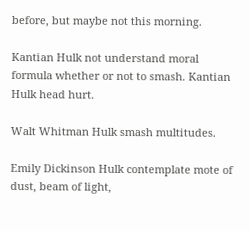before, but maybe not this morning.

Kantian Hulk not understand moral formula whether or not to smash. Kantian Hulk head hurt.

Walt Whitman Hulk smash multitudes.

Emily Dickinson Hulk contemplate mote of dust, beam of light,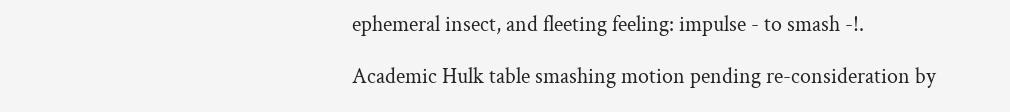ephemeral insect, and fleeting feeling: impulse - to smash -!.

Academic Hulk table smashing motion pending re-consideration by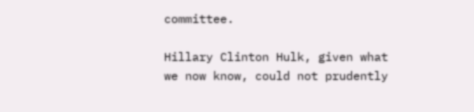committee.

Hillary Clinton Hulk, given what we now know, could not prudently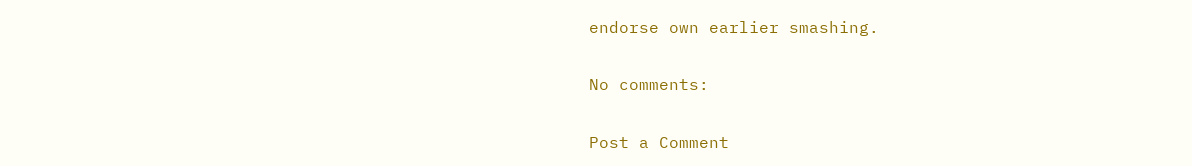endorse own earlier smashing.

No comments:

Post a Comment